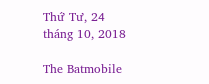Thứ Tư, 24 tháng 10, 2018

The Batmobile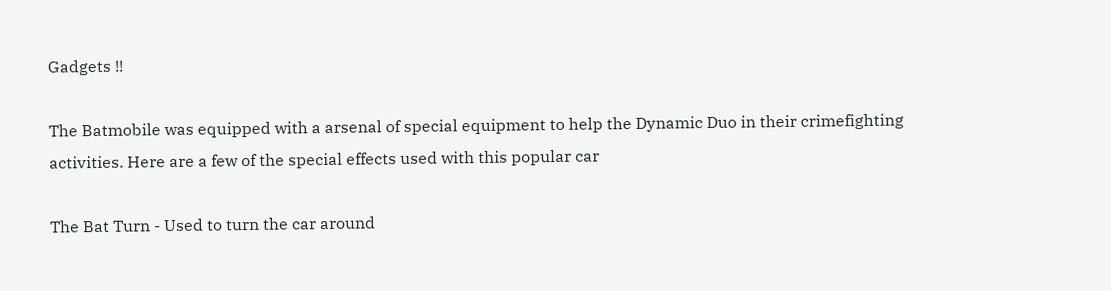Gadgets !!

The Batmobile was equipped with a arsenal of special equipment to help the Dynamic Duo in their crimefighting activities. Here are a few of the special effects used with this popular car

The Bat Turn - Used to turn the car around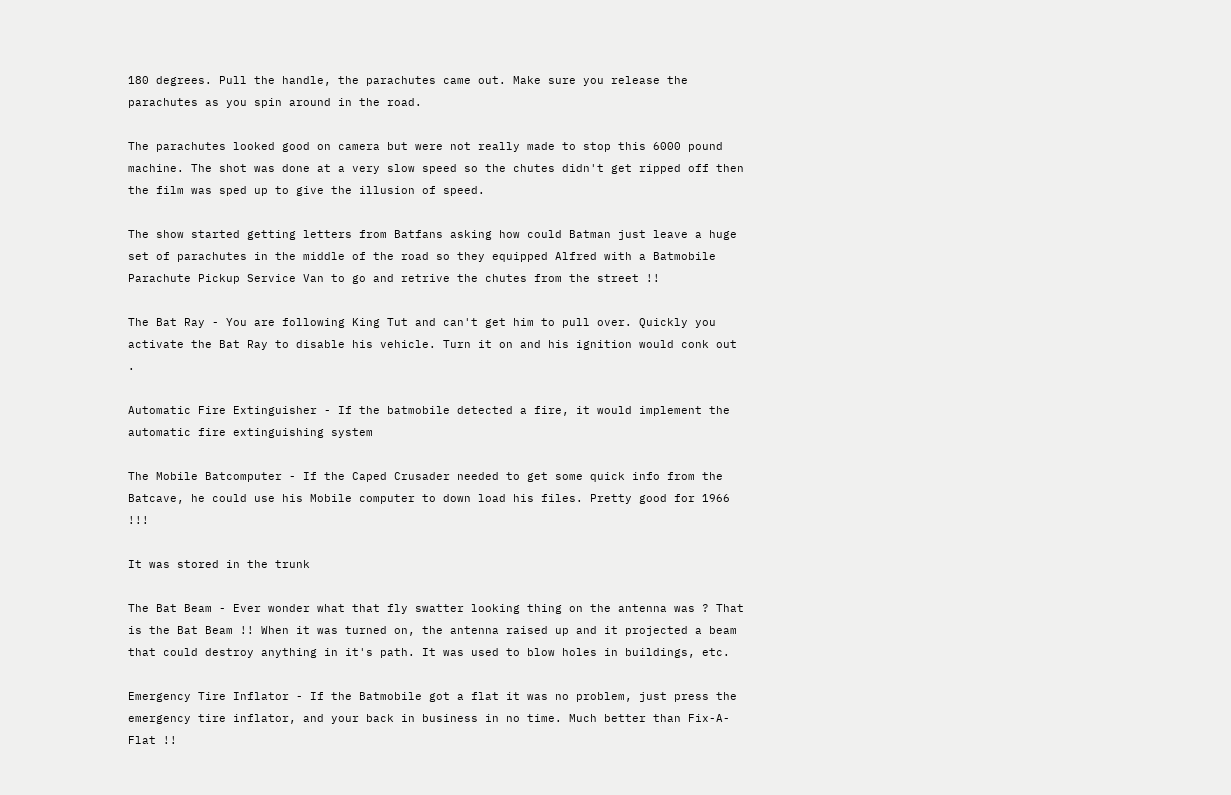180 degrees. Pull the handle, the parachutes came out. Make sure you release the parachutes as you spin around in the road.

The parachutes looked good on camera but were not really made to stop this 6000 pound machine. The shot was done at a very slow speed so the chutes didn't get ripped off then the film was sped up to give the illusion of speed.

The show started getting letters from Batfans asking how could Batman just leave a huge set of parachutes in the middle of the road so they equipped Alfred with a Batmobile Parachute Pickup Service Van to go and retrive the chutes from the street !!

The Bat Ray - You are following King Tut and can't get him to pull over. Quickly you activate the Bat Ray to disable his vehicle. Turn it on and his ignition would conk out .

Automatic Fire Extinguisher - If the batmobile detected a fire, it would implement the automatic fire extinguishing system

The Mobile Batcomputer - If the Caped Crusader needed to get some quick info from the Batcave, he could use his Mobile computer to down load his files. Pretty good for 1966 !!!

It was stored in the trunk

The Bat Beam - Ever wonder what that fly swatter looking thing on the antenna was ? That is the Bat Beam !! When it was turned on, the antenna raised up and it projected a beam that could destroy anything in it's path. It was used to blow holes in buildings, etc.

Emergency Tire Inflator - If the Batmobile got a flat it was no problem, just press the emergency tire inflator, and your back in business in no time. Much better than Fix-A-Flat !!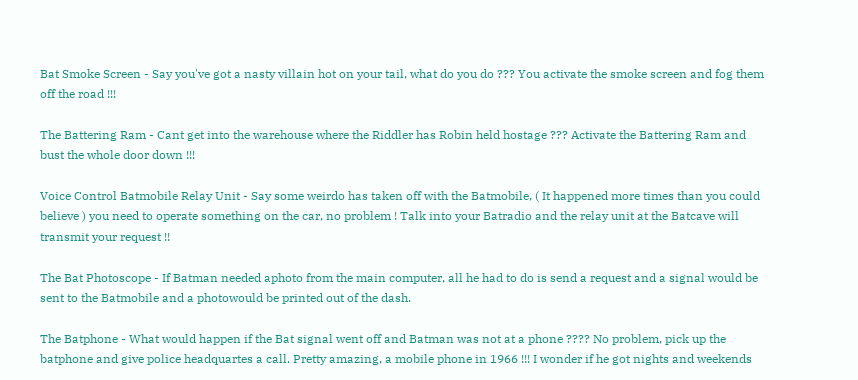Bat Smoke Screen - Say you've got a nasty villain hot on your tail, what do you do ??? You activate the smoke screen and fog them off the road !!!

The Battering Ram - Cant get into the warehouse where the Riddler has Robin held hostage ??? Activate the Battering Ram and bust the whole door down !!!

Voice Control Batmobile Relay Unit - Say some weirdo has taken off with the Batmobile, ( It happened more times than you could believe ) you need to operate something on the car, no problem ! Talk into your Batradio and the relay unit at the Batcave will transmit your request !!

The Bat Photoscope - If Batman needed aphoto from the main computer, all he had to do is send a request and a signal would be sent to the Batmobile and a photowould be printed out of the dash.

The Batphone - What would happen if the Bat signal went off and Batman was not at a phone ???? No problem, pick up the batphone and give police headquartes a call. Pretty amazing, a mobile phone in 1966 !!! I wonder if he got nights and weekends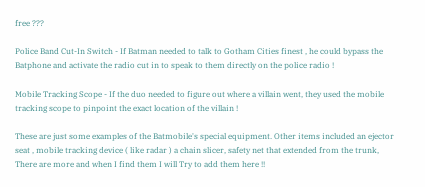free ???

Police Band Cut-In Switch - If Batman needed to talk to Gotham Cities finest , he could bypass the Batphone and activate the radio cut in to speak to them directly on the police radio !

Mobile Tracking Scope - If the duo needed to figure out where a villain went, they used the mobile tracking scope to pinpoint the exact location of the villain !

These are just some examples of the Batmobile's special equipment. Other items included an ejector seat , mobile tracking device ( like radar ) a chain slicer, safety net that extended from the trunk,
There are more and when I find them I will Try to add them here !!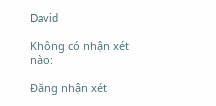David

Không có nhận xét nào:

Đăng nhận xét